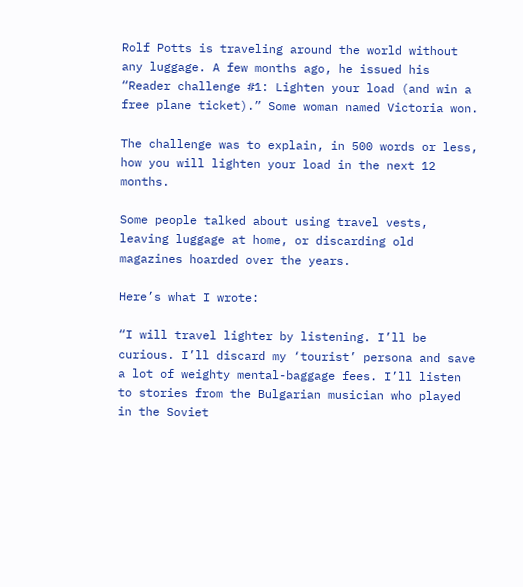Rolf Potts is traveling around the world without any luggage. A few months ago, he issued his “Reader challenge #1: Lighten your load (and win a free plane ticket).” Some woman named Victoria won.

The challenge was to explain, in 500 words or less, how you will lighten your load in the next 12 months.

Some people talked about using travel vests, leaving luggage at home, or discarding old magazines hoarded over the years.

Here’s what I wrote:

“I will travel lighter by listening. I’ll be curious. I’ll discard my ‘tourist’ persona and save a lot of weighty mental-baggage fees. I’ll listen to stories from the Bulgarian musician who played in the Soviet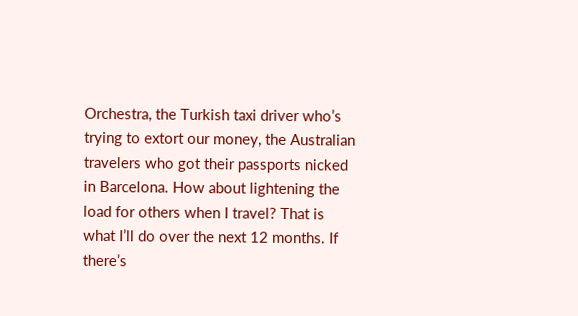Orchestra, the Turkish taxi driver who’s trying to extort our money, the Australian travelers who got their passports nicked in Barcelona. How about lightening the load for others when I travel? That is what I’ll do over the next 12 months. If there’s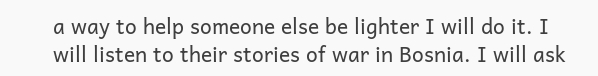a way to help someone else be lighter I will do it. I will listen to their stories of war in Bosnia. I will ask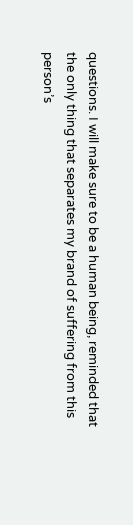questions. I will make sure to be a human being, reminded that the only thing that separates my brand of suffering from this person’s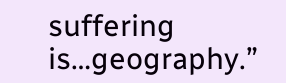suffering is…geography.”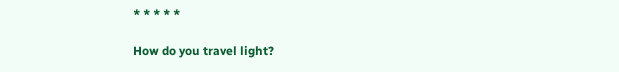* * * * *

How do you travel light?